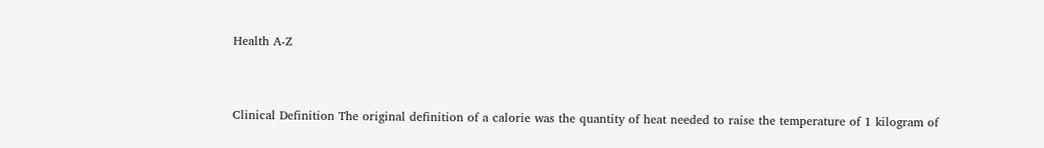Health A-Z


Clinical Definition The original definition of a calorie was the quantity of heat needed to raise the temperature of 1 kilogram of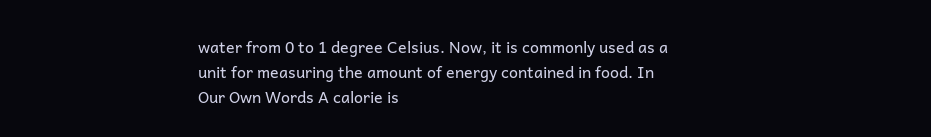water from 0 to 1 degree Celsius. Now, it is commonly used as a unit for measuring the amount of energy contained in food. In Our Own Words A calorie is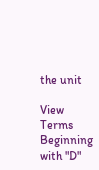the unit

View Terms Beginning with "D"